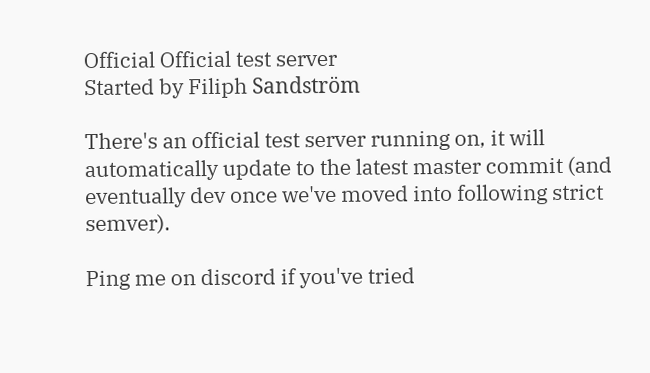Official Official test server
Started by Filiph Sandström

There's an official test server running on, it will automatically update to the latest master commit (and eventually dev once we've moved into following strict semver).

Ping me on discord if you've tried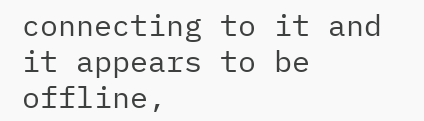connecting to it and it appears to be offline,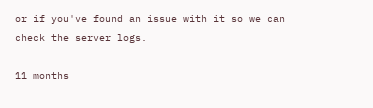or if you've found an issue with it so we can check the server logs.

11 months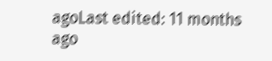agoLast edited: 11 months ago